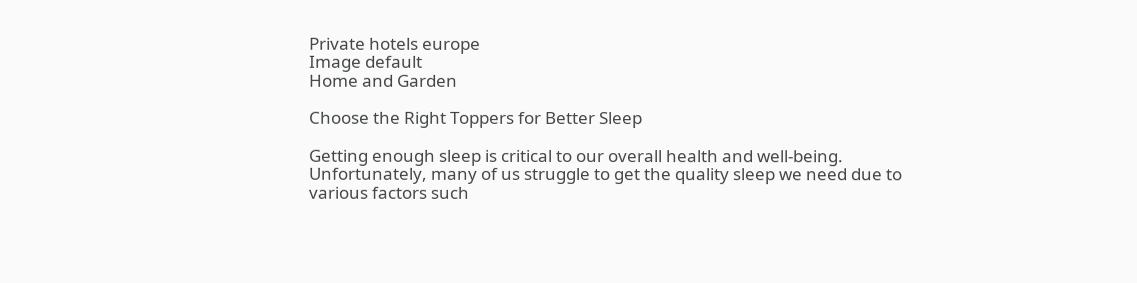Private hotels europe
Image default
Home and Garden

Choose the Right Toppers for Better Sleep

Getting enough sleep is critical to our overall health and well-being. Unfortunately, many of us struggle to get the quality sleep we need due to various factors such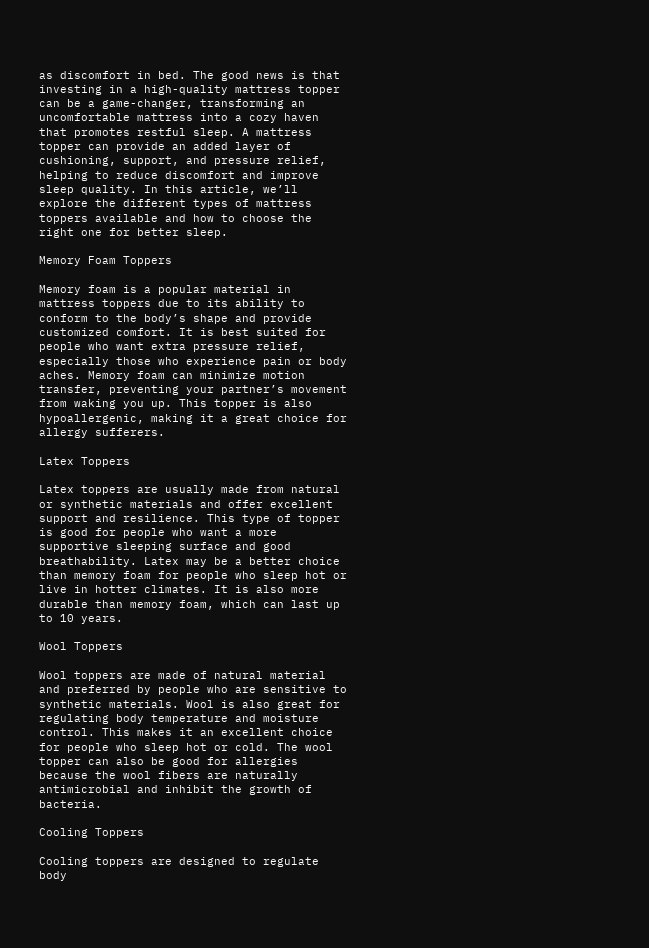as discomfort in bed. The good news is that investing in a high-quality mattress topper can be a game-changer, transforming an uncomfortable mattress into a cozy haven that promotes restful sleep. A mattress topper can provide an added layer of cushioning, support, and pressure relief, helping to reduce discomfort and improve sleep quality. In this article, we’ll explore the different types of mattress toppers available and how to choose the right one for better sleep.

Memory Foam Toppers

Memory foam is a popular material in mattress toppers due to its ability to conform to the body’s shape and provide customized comfort. It is best suited for people who want extra pressure relief, especially those who experience pain or body aches. Memory foam can minimize motion transfer, preventing your partner’s movement from waking you up. This topper is also hypoallergenic, making it a great choice for allergy sufferers.

Latex Toppers

Latex toppers are usually made from natural or synthetic materials and offer excellent support and resilience. This type of topper is good for people who want a more supportive sleeping surface and good breathability. Latex may be a better choice than memory foam for people who sleep hot or live in hotter climates. It is also more durable than memory foam, which can last up to 10 years.

Wool Toppers

Wool toppers are made of natural material and preferred by people who are sensitive to synthetic materials. Wool is also great for regulating body temperature and moisture control. This makes it an excellent choice for people who sleep hot or cold. The wool topper can also be good for allergies because the wool fibers are naturally antimicrobial and inhibit the growth of bacteria.

Cooling Toppers

Cooling toppers are designed to regulate body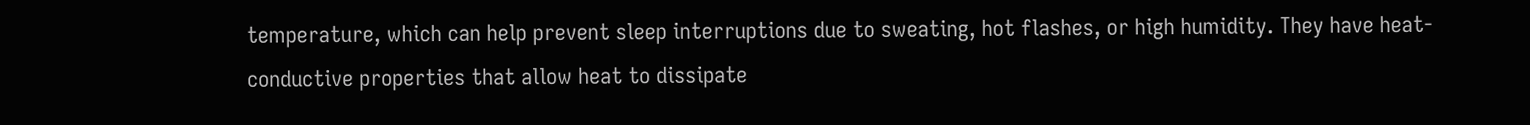temperature, which can help prevent sleep interruptions due to sweating, hot flashes, or high humidity. They have heat-conductive properties that allow heat to dissipate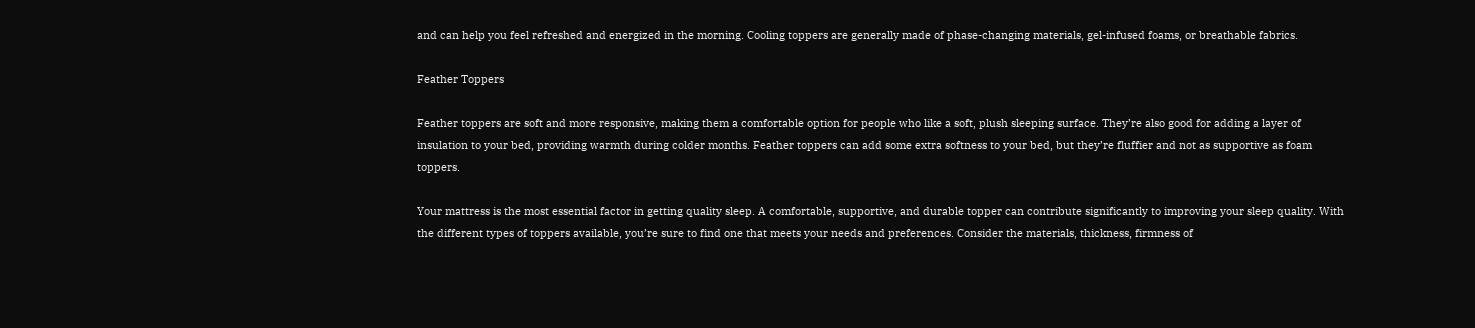and can help you feel refreshed and energized in the morning. Cooling toppers are generally made of phase-changing materials, gel-infused foams, or breathable fabrics.

Feather Toppers

Feather toppers are soft and more responsive, making them a comfortable option for people who like a soft, plush sleeping surface. They’re also good for adding a layer of insulation to your bed, providing warmth during colder months. Feather toppers can add some extra softness to your bed, but they’re fluffier and not as supportive as foam toppers.

Your mattress is the most essential factor in getting quality sleep. A comfortable, supportive, and durable topper can contribute significantly to improving your sleep quality. With the different types of toppers available, you’re sure to find one that meets your needs and preferences. Consider the materials, thickness, firmness of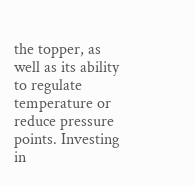the topper, as well as its ability to regulate temperature or reduce pressure points. Investing in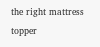the right mattress topper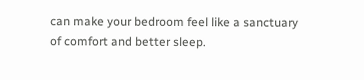can make your bedroom feel like a sanctuary of comfort and better sleep.